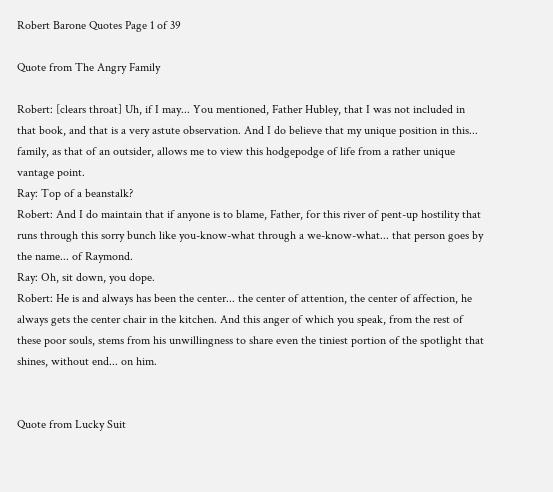Robert Barone Quotes Page 1 of 39

Quote from The Angry Family

Robert: [clears throat] Uh, if I may... You mentioned, Father Hubley, that I was not included in that book, and that is a very astute observation. And I do believe that my unique position in this... family, as that of an outsider, allows me to view this hodgepodge of life from a rather unique vantage point.
Ray: Top of a beanstalk?
Robert: And I do maintain that if anyone is to blame, Father, for this river of pent-up hostility that runs through this sorry bunch like you-know-what through a we-know-what... that person goes by the name... of Raymond.
Ray: Oh, sit down, you dope.
Robert: He is and always has been the center... the center of attention, the center of affection, he always gets the center chair in the kitchen. And this anger of which you speak, from the rest of these poor souls, stems from his unwillingness to share even the tiniest portion of the spotlight that shines, without end... on him.


Quote from Lucky Suit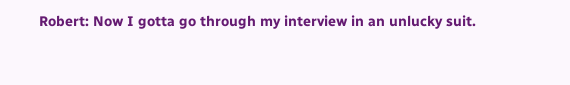Robert: Now I gotta go through my interview in an unlucky suit.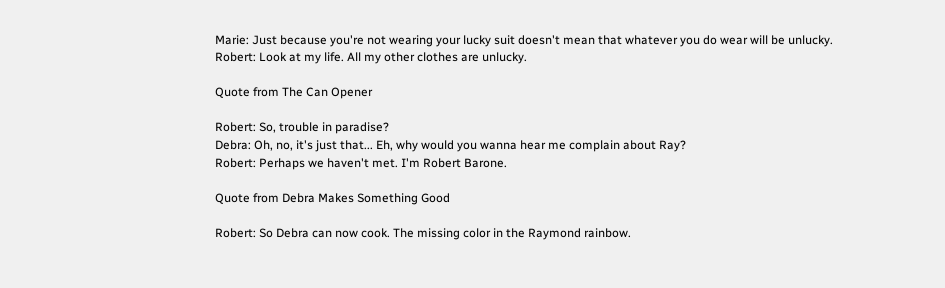Marie: Just because you're not wearing your lucky suit doesn't mean that whatever you do wear will be unlucky.
Robert: Look at my life. All my other clothes are unlucky.

Quote from The Can Opener

Robert: So, trouble in paradise?
Debra: Oh, no, it's just that... Eh, why would you wanna hear me complain about Ray?
Robert: Perhaps we haven't met. I'm Robert Barone.

Quote from Debra Makes Something Good

Robert: So Debra can now cook. The missing color in the Raymond rainbow.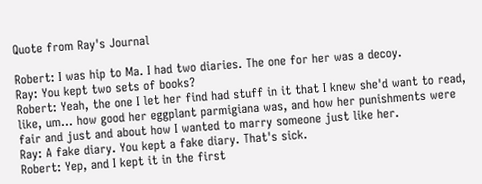Quote from Ray's Journal

Robert: I was hip to Ma. I had two diaries. The one for her was a decoy.
Ray: You kept two sets of books?
Robert: Yeah, the one I let her find had stuff in it that I knew she'd want to read, like, um... how good her eggplant parmigiana was, and how her punishments were fair and just and about how I wanted to marry someone just like her.
Ray: A fake diary. You kept a fake diary. That's sick.
Robert: Yep, and I kept it in the first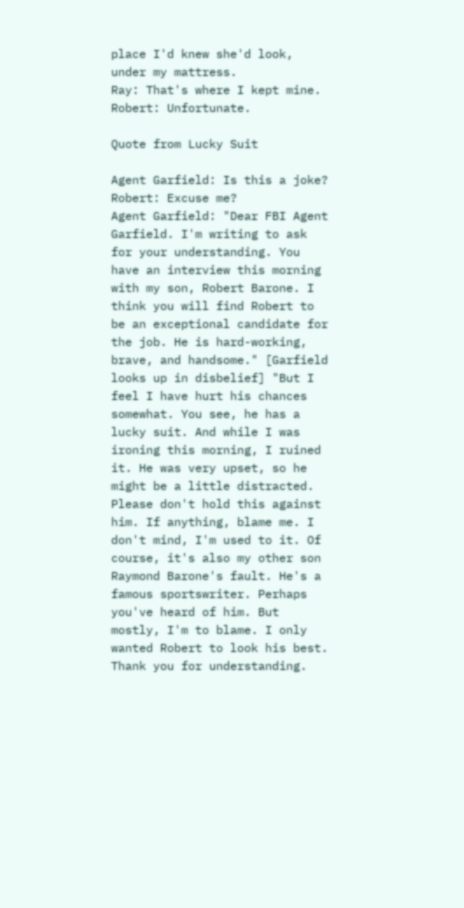place I'd knew she'd look, under my mattress.
Ray: That's where I kept mine.
Robert: Unfortunate.

Quote from Lucky Suit

Agent Garfield: Is this a joke?
Robert: Excuse me?
Agent Garfield: "Dear FBI Agent Garfield. I'm writing to ask for your understanding. You have an interview this morning with my son, Robert Barone. I think you will find Robert to be an exceptional candidate for the job. He is hard-working, brave, and handsome." [Garfield looks up in disbelief] "But I feel I have hurt his chances somewhat. You see, he has a lucky suit. And while I was ironing this morning, I ruined it. He was very upset, so he might be a little distracted. Please don't hold this against him. If anything, blame me. I don't mind, I'm used to it. Of course, it's also my other son Raymond Barone's fault. He's a famous sportswriter. Perhaps you've heard of him. But mostly, I'm to blame. I only wanted Robert to look his best. Thank you for understanding.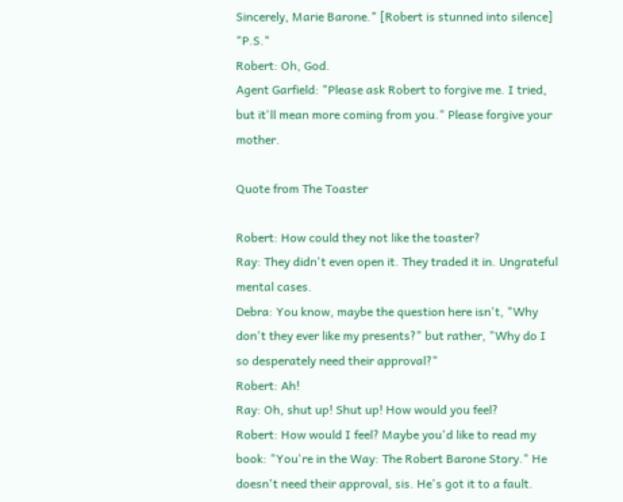Sincerely, Marie Barone." [Robert is stunned into silence] "P.S."
Robert: Oh, God.
Agent Garfield: "Please ask Robert to forgive me. I tried, but it'll mean more coming from you." Please forgive your mother.

Quote from The Toaster

Robert: How could they not like the toaster?
Ray: They didn't even open it. They traded it in. Ungrateful mental cases.
Debra: You know, maybe the question here isn't, "Why don't they ever like my presents?" but rather, "Why do I so desperately need their approval?"
Robert: Ah!
Ray: Oh, shut up! Shut up! How would you feel?
Robert: How would I feel? Maybe you'd like to read my book: "You're in the Way: The Robert Barone Story." He doesn't need their approval, sis. He's got it to a fault.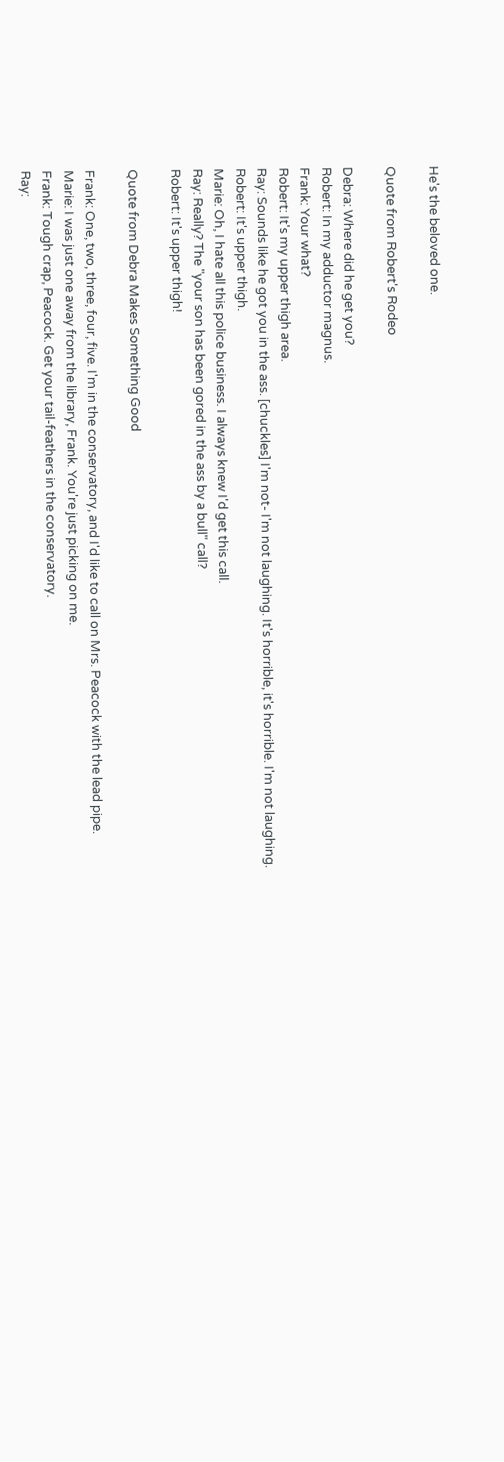He's the beloved one.

Quote from Robert's Rodeo

Debra: Where did he get you?
Robert: In my adductor magnus.
Frank: Your what?
Robert: It's my upper thigh area.
Ray: Sounds like he got you in the ass. [chuckles] I'm not- I'm not laughing. It's horrible, it's horrible. I'm not laughing.
Robert: It's upper thigh.
Marie: Oh, I hate all this police business. I always knew I'd get this call.
Ray: Really? The "your son has been gored in the ass by a bull" call?
Robert: It's upper thigh!

Quote from Debra Makes Something Good

Frank: One, two, three, four, five. I'm in the conservatory, and I'd like to call on Mrs. Peacock with the lead pipe.
Marie: I was just one away from the library, Frank. You're just picking on me.
Frank: Tough crap, Peacock. Get your tail-feathers in the conservatory.
Ray: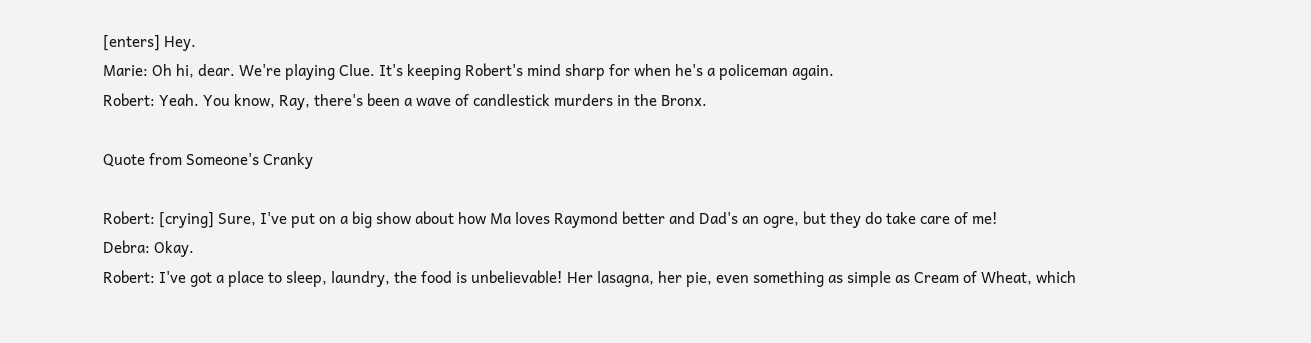[enters] Hey.
Marie: Oh hi, dear. We're playing Clue. It's keeping Robert's mind sharp for when he's a policeman again.
Robert: Yeah. You know, Ray, there's been a wave of candlestick murders in the Bronx.

Quote from Someone's Cranky

Robert: [crying] Sure, I've put on a big show about how Ma loves Raymond better and Dad's an ogre, but they do take care of me!
Debra: Okay.
Robert: I've got a place to sleep, laundry, the food is unbelievable! Her lasagna, her pie, even something as simple as Cream of Wheat, which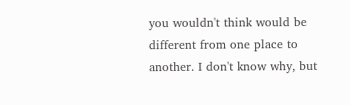you wouldn't think would be different from one place to another. I don't know why, but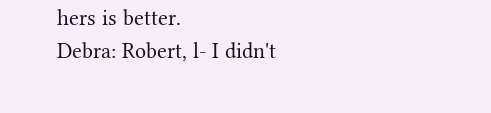hers is better.
Debra: Robert, l- I didn't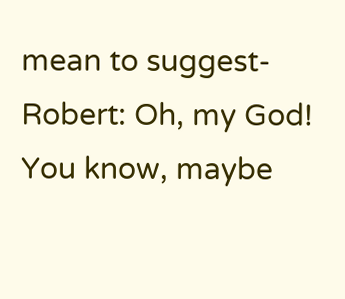mean to suggest-
Robert: Oh, my God! You know, maybe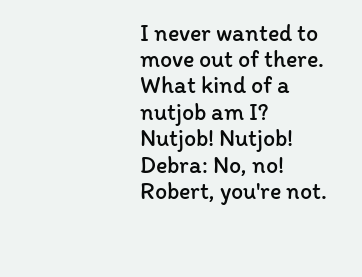I never wanted to move out of there. What kind of a nutjob am I? Nutjob! Nutjob!
Debra: No, no! Robert, you're not.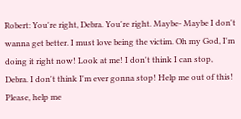Robert: You're right, Debra. You're right. Maybe- Maybe I don't wanna get better. I must love being the victim. Oh my God, I'm doing it right now! Look at me! I don't think I can stop, Debra. I don't think I'm ever gonna stop! Help me out of this! Please, help me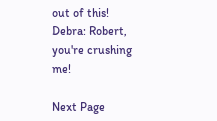out of this!
Debra: Robert, you're crushing me!

Next Page